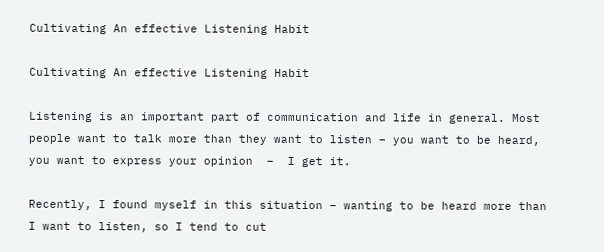Cultivating An effective Listening Habit

Cultivating An effective Listening Habit

Listening is an important part of communication and life in general. Most people want to talk more than they want to listen – you want to be heard, you want to express your opinion  –  I get it.

Recently, I found myself in this situation – wanting to be heard more than I want to listen, so I tend to cut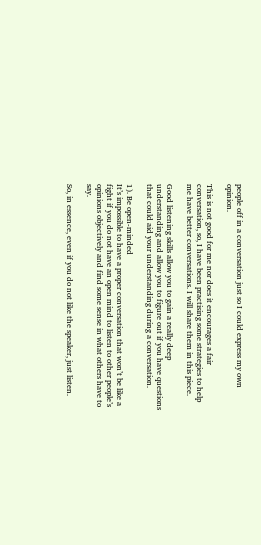people off in a conversation just so I could express my own opinion.

This is not good for me nor does it encourages a fair conversation, so, I have been practising some strategies to help me have better conversations. I will share them in this piece.

Good listening skills allow you to gain a really deep understanding and allow you to figure out if you have questions that could aid your understanding during a conversation.

1). Be open-minded
It’s impossible to have a proper conversation that won’t be like a fight if you do not have an open mind to listen to other people’s opinions objectively and find some sense in what others have to say.

So, in essence, even if you do not like the speaker, just listen.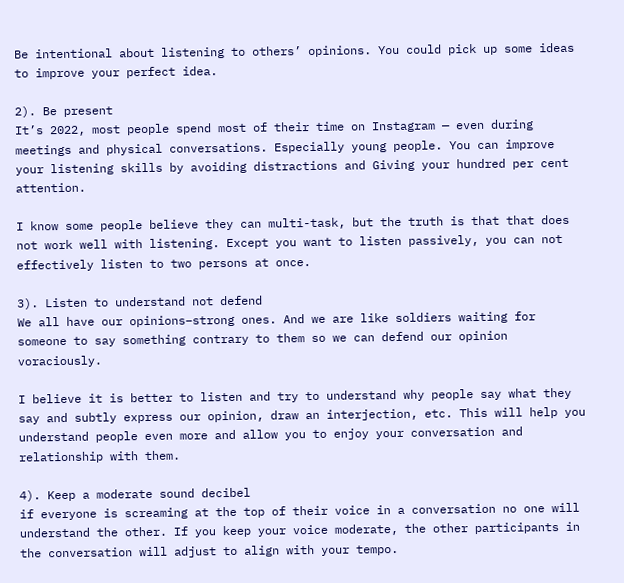Be intentional about listening to others’ opinions. You could pick up some ideas to improve your perfect idea.

2). Be present
It’s 2022, most people spend most of their time on Instagram — even during meetings and physical conversations. Especially young people. You can improve your listening skills by avoiding distractions and Giving your hundred per cent attention.

I know some people believe they can multi-task, but the truth is that that does not work well with listening. Except you want to listen passively, you can not effectively listen to two persons at once.

3). Listen to understand not defend
We all have our opinions–strong ones. And we are like soldiers waiting for someone to say something contrary to them so we can defend our opinion voraciously.

I believe it is better to listen and try to understand why people say what they say and subtly express our opinion, draw an interjection, etc. This will help you understand people even more and allow you to enjoy your conversation and relationship with them.

4). Keep a moderate sound decibel
if everyone is screaming at the top of their voice in a conversation no one will understand the other. If you keep your voice moderate, the other participants in the conversation will adjust to align with your tempo.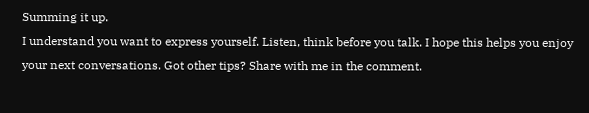Summing it up.
I understand you want to express yourself. Listen, think before you talk. I hope this helps you enjoy your next conversations. Got other tips? Share with me in the comment.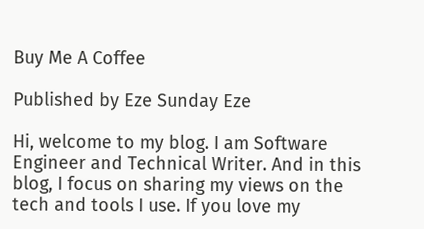Buy Me A Coffee

Published by Eze Sunday Eze

Hi, welcome to my blog. I am Software Engineer and Technical Writer. And in this blog, I focus on sharing my views on the tech and tools I use. If you love my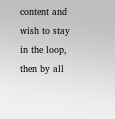content and wish to stay in the loop, then by all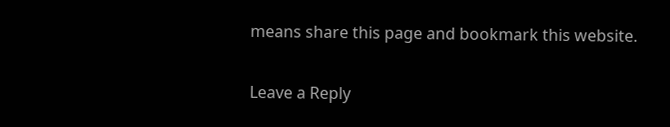means share this page and bookmark this website.

Leave a Reply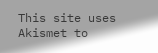This site uses Akismet to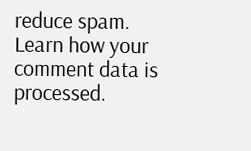reduce spam. Learn how your comment data is processed.